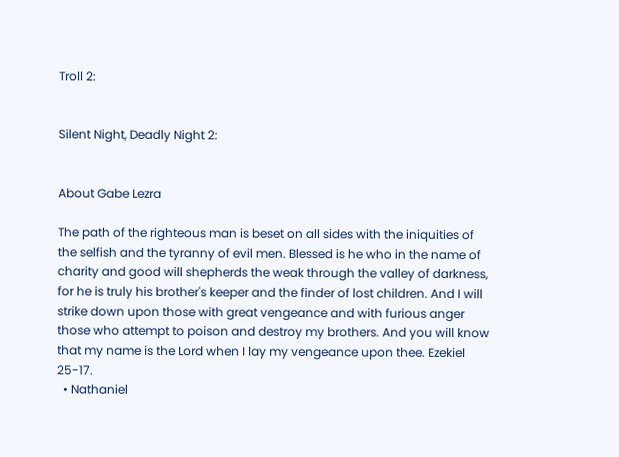Troll 2:


Silent Night, Deadly Night 2:


About Gabe Lezra

The path of the righteous man is beset on all sides with the iniquities of the selfish and the tyranny of evil men. Blessed is he who in the name of charity and good will shepherds the weak through the valley of darkness, for he is truly his brother's keeper and the finder of lost children. And I will strike down upon those with great vengeance and with furious anger those who attempt to poison and destroy my brothers. And you will know that my name is the Lord when I lay my vengeance upon thee. Ezekiel 25-17.
  • Nathaniel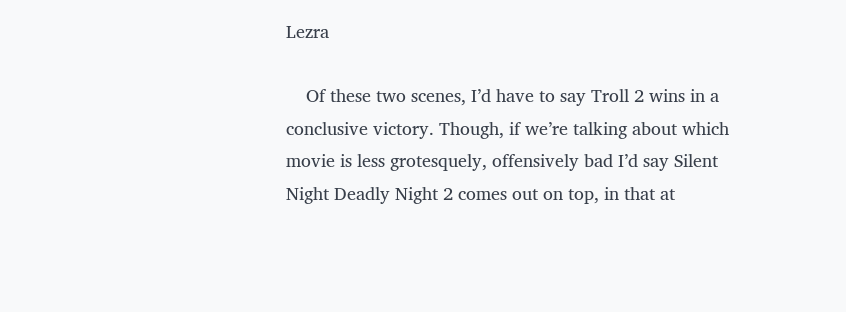Lezra

    Of these two scenes, I’d have to say Troll 2 wins in a conclusive victory. Though, if we’re talking about which movie is less grotesquely, offensively bad I’d say Silent Night Deadly Night 2 comes out on top, in that at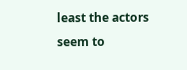least the actors seem to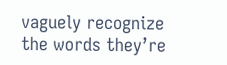vaguely recognize the words they’re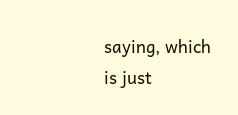saying, which is just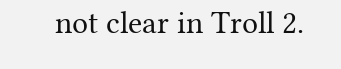not clear in Troll 2.